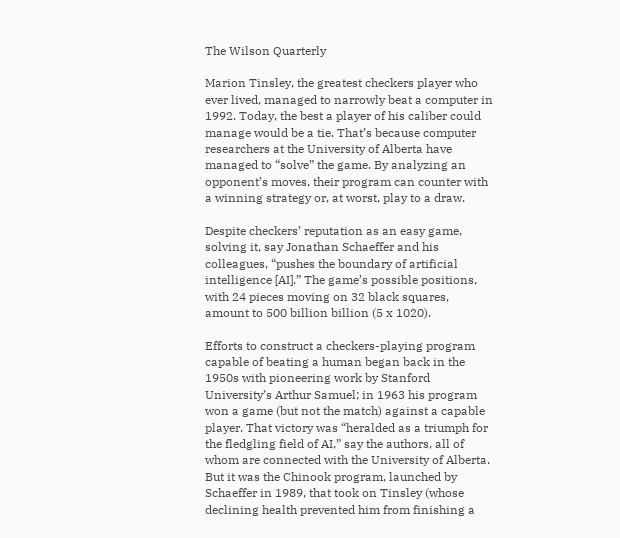The Wilson Quarterly

Marion Tinsley, the greatest checkers player who ever lived, managed to narrowly beat a computer in 1992. Today, the best a player of his caliber could manage would be a tie. That’s because computer researchers at the University of Alberta have managed to “solve” the game. By analyzing an opponent’s moves, their program can counter with a winning strategy or, at worst, play to a draw.

Despite checkers’ reputation as an easy game, solving it, say Jonathan Schaeffer and his colleagues, “pushes the boundary of artificial intelligence [AI].” The game’s possible positions, with 24 pieces moving on 32 black squares, amount to 500 billion billion (5 x 1020).

Efforts to construct a checkers-playing program capable of beating a human began back in the 1950s with pioneering work by Stanford University’s Arthur Samuel; in 1963 his program won a game (but not the match) against a capable player. That victory was “heralded as a triumph for the fledgling field of AI,” say the authors, all of whom are connected with the University of Alberta. But it was the Chinook program, launched by Schaeffer in 1989, that took on Tinsley (whose declining health prevented him from finishing a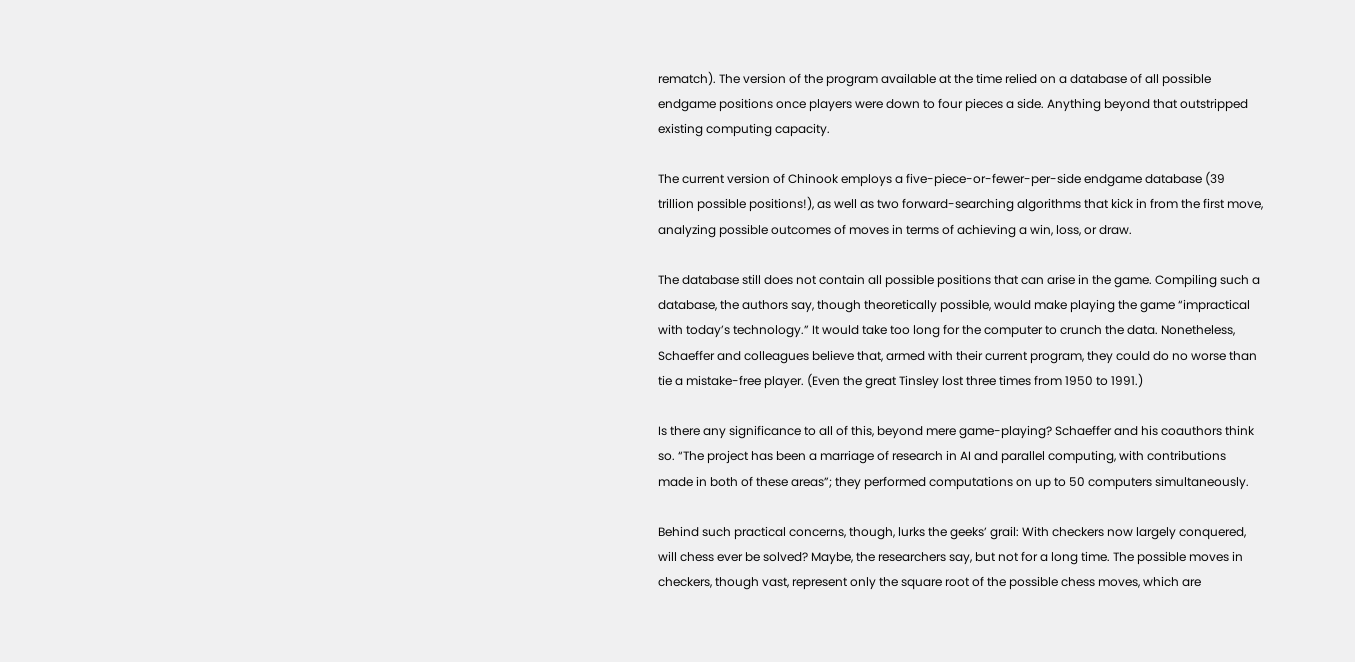rematch). The version of the program available at the time relied on a database of all possible endgame positions once players were down to four pieces a side. Anything beyond that outstripped existing computing capacity.

The current version of Chinook employs a five-piece-or-fewer-per-side endgame database (39 trillion possible positions!), as well as two forward-searching algorithms that kick in from the first move, analyzing possible outcomes of moves in terms of achieving a win, loss, or draw.

The database still does not contain all possible positions that can arise in the game. Compiling such a database, the authors say, though theoretically possible, would make playing the game “impractical with today’s technology.” It would take too long for the computer to crunch the data. Nonetheless, Schaeffer and colleagues believe that, armed with their current program, they could do no worse than tie a mistake-free player. (Even the great Tinsley lost three times from 1950 to 1991.)

Is there any significance to all of this, beyond mere game-playing? Schaeffer and his coauthors think so. “The project has been a marriage of research in AI and parallel computing, with contributions made in both of these areas”; they performed computations on up to 50 computers simultaneously.

Behind such practical concerns, though, lurks the geeks’ grail: With checkers now largely conquered, will chess ever be solved? Maybe, the researchers say, but not for a long time. The possible moves in checkers, though vast, represent only the square root of the possible chess moves, which are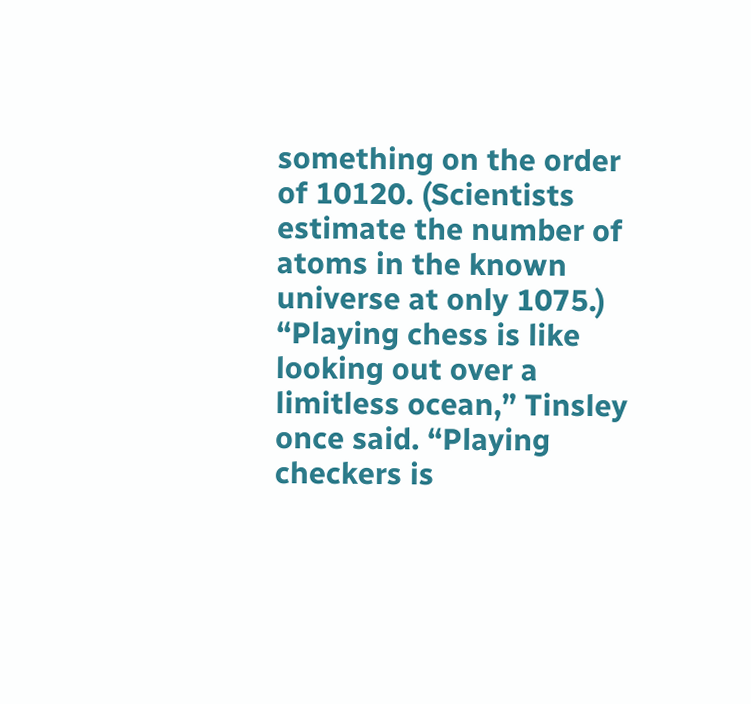something on the order of 10120. (Scientists estimate the number of atoms in the known universe at only 1075.) “Playing chess is like looking out over a limitless ocean,” Tinsley once said. “Playing checkers is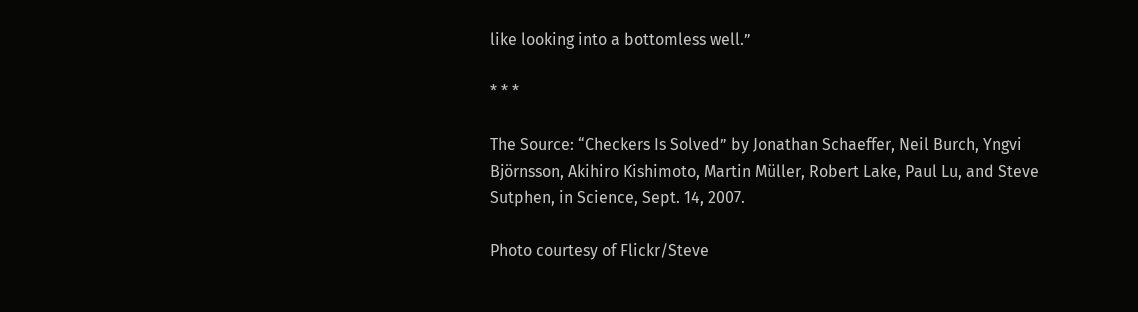like looking into a bottomless well.”

* * *

The Source: “Checkers Is Solved” by Jonathan Schaeffer, Neil Burch, Yngvi Björnsson, Akihiro Kishimoto, Martin Müller, Robert Lake, Paul Lu, and Steve Sutphen, in Science, Sept. 14, 2007.

Photo courtesy of Flickr/Steve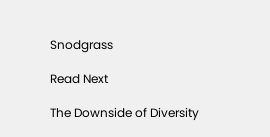Snodgrass

Read Next

The Downside of Diversity